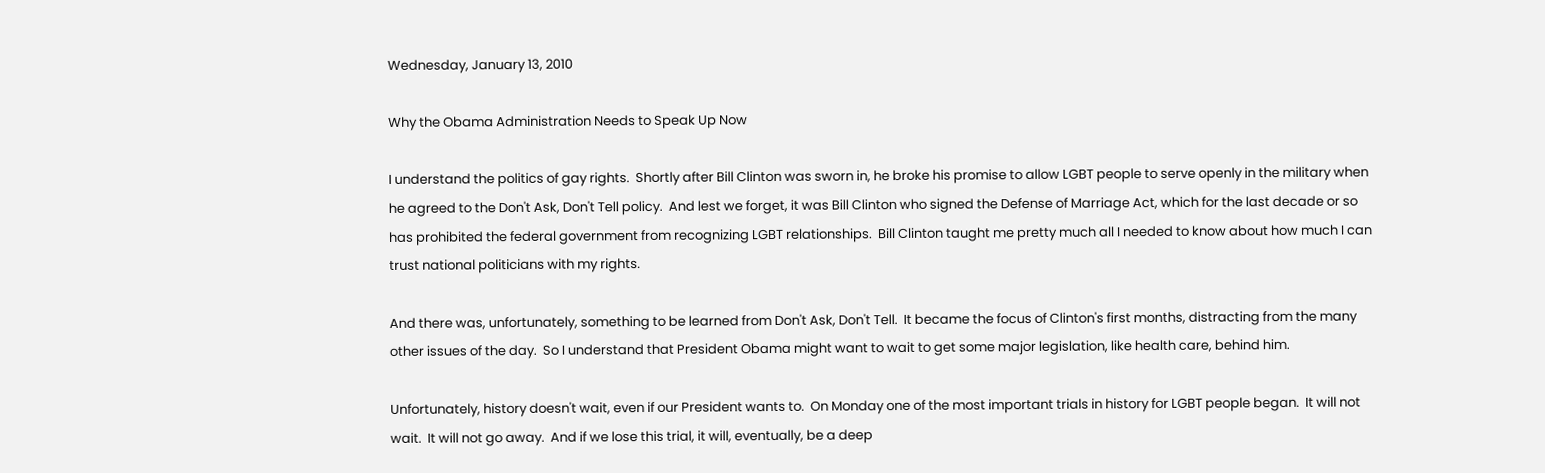Wednesday, January 13, 2010

Why the Obama Administration Needs to Speak Up Now

I understand the politics of gay rights.  Shortly after Bill Clinton was sworn in, he broke his promise to allow LGBT people to serve openly in the military when he agreed to the Don't Ask, Don't Tell policy.  And lest we forget, it was Bill Clinton who signed the Defense of Marriage Act, which for the last decade or so has prohibited the federal government from recognizing LGBT relationships.  Bill Clinton taught me pretty much all I needed to know about how much I can trust national politicians with my rights.

And there was, unfortunately, something to be learned from Don't Ask, Don't Tell.  It became the focus of Clinton's first months, distracting from the many other issues of the day.  So I understand that President Obama might want to wait to get some major legislation, like health care, behind him.

Unfortunately, history doesn't wait, even if our President wants to.  On Monday one of the most important trials in history for LGBT people began.  It will not wait.  It will not go away.  And if we lose this trial, it will, eventually, be a deep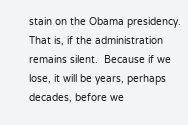stain on the Obama presidency.  That is, if the administration remains silent.  Because if we lose, it will be years, perhaps decades, before we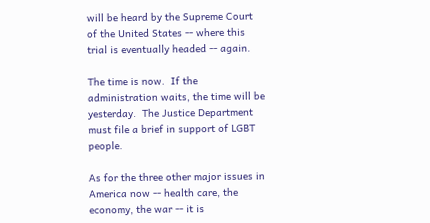will be heard by the Supreme Court of the United States -- where this trial is eventually headed -- again.

The time is now.  If the administration waits, the time will be yesterday.  The Justice Department must file a brief in support of LGBT people.

As for the three other major issues in America now -- health care, the economy, the war -- it is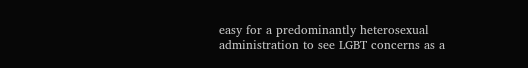easy for a predominantly heterosexual administration to see LGBT concerns as a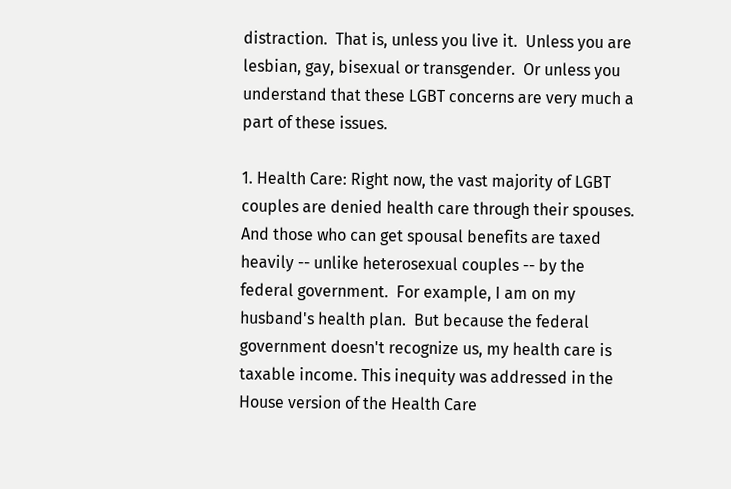distraction.  That is, unless you live it.  Unless you are lesbian, gay, bisexual or transgender.  Or unless you understand that these LGBT concerns are very much a part of these issues.

1. Health Care: Right now, the vast majority of LGBT couples are denied health care through their spouses.  And those who can get spousal benefits are taxed heavily -- unlike heterosexual couples -- by the federal government.  For example, I am on my husband's health plan.  But because the federal government doesn't recognize us, my health care is taxable income. This inequity was addressed in the House version of the Health Care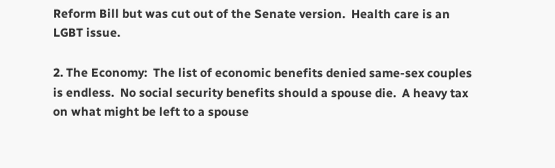Reform Bill but was cut out of the Senate version.  Health care is an LGBT issue.

2. The Economy:  The list of economic benefits denied same-sex couples is endless.  No social security benefits should a spouse die.  A heavy tax on what might be left to a spouse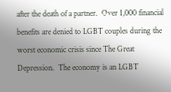after the death of a partner.  Over 1,000 financial benefits are denied to LGBT couples during the worst economic crisis since The Great Depression.  The economy is an LGBT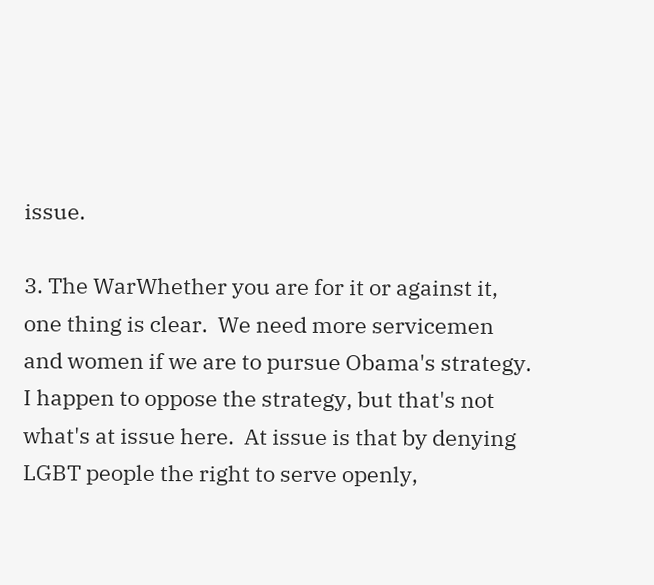issue.

3. The WarWhether you are for it or against it, one thing is clear.  We need more servicemen and women if we are to pursue Obama's strategy.  I happen to oppose the strategy, but that's not what's at issue here.  At issue is that by denying LGBT people the right to serve openly,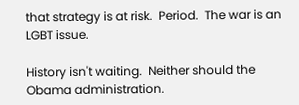that strategy is at risk.  Period.  The war is an LGBT issue.

History isn't waiting.  Neither should the Obama administration.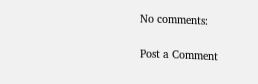No comments:

Post a Comment